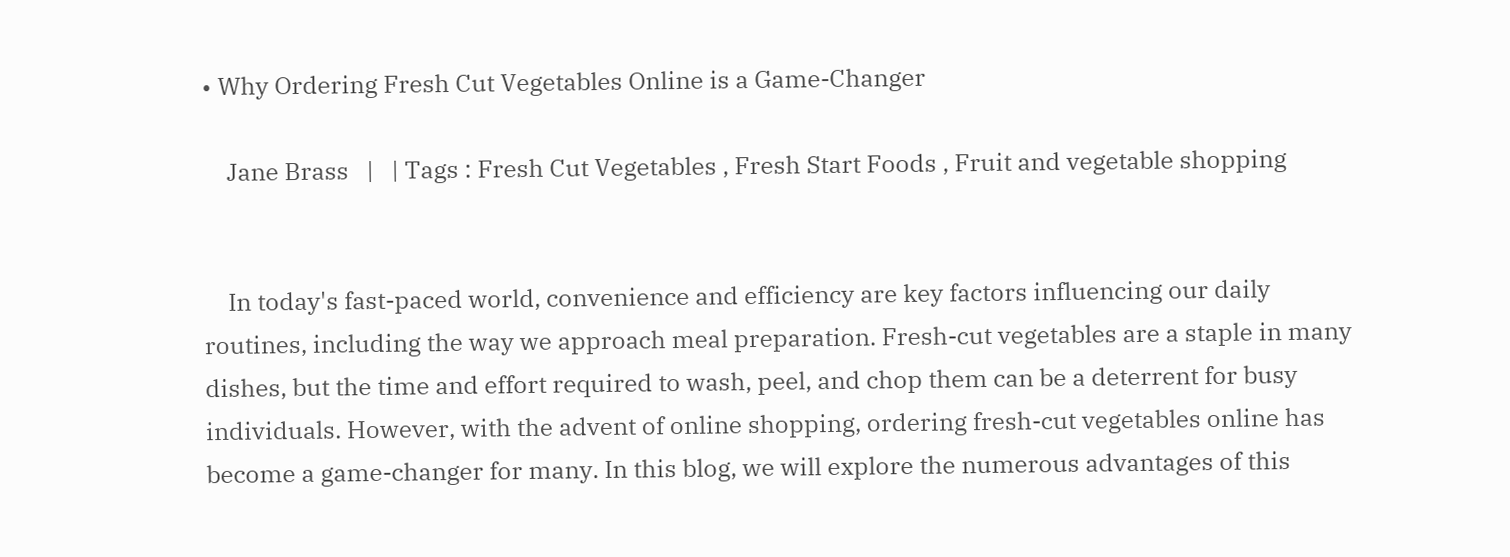• Why Ordering Fresh Cut Vegetables Online is a Game-Changer

    Jane Brass   |   | Tags : Fresh Cut Vegetables , Fresh Start Foods , Fruit and vegetable shopping


    In today's fast-paced world, convenience and efficiency are key factors influencing our daily routines, including the way we approach meal preparation. Fresh-cut vegetables are a staple in many dishes, but the time and effort required to wash, peel, and chop them can be a deterrent for busy individuals. However, with the advent of online shopping, ordering fresh-cut vegetables online has become a game-changer for many. In this blog, we will explore the numerous advantages of this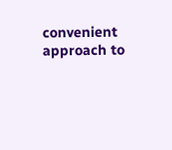convenient approach to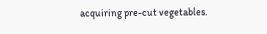acquiring pre-cut vegetables.